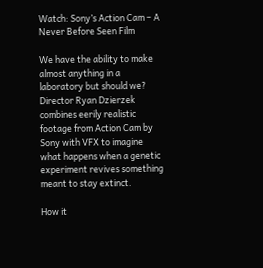Watch: Sony’s Action Cam – A Never Before Seen Film

We have the ability to make almost anything in a laboratory but should we? Director Ryan Dzierzek combines eerily realistic footage from Action Cam by Sony with VFX to imagine what happens when a genetic experiment revives something meant to stay extinct.

How it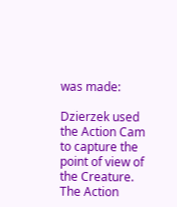was made:

Dzierzek used the Action Cam to capture the point of view of the Creature. The Action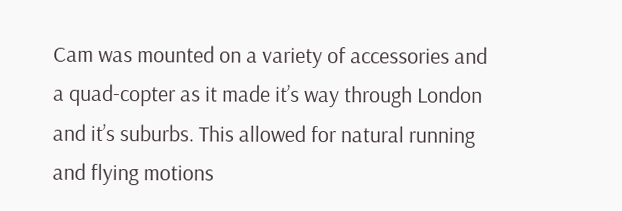Cam was mounted on a variety of accessories and a quad-copter as it made it’s way through London and it’s suburbs. This allowed for natural running and flying motions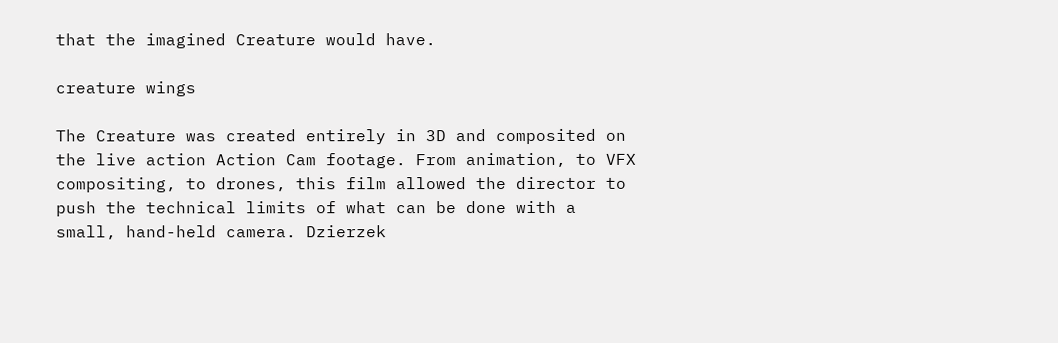that the imagined Creature would have.

creature wings

The Creature was created entirely in 3D and composited on the live action Action Cam footage. From animation, to VFX compositing, to drones, this film allowed the director to push the technical limits of what can be done with a small, hand-held camera. Dzierzek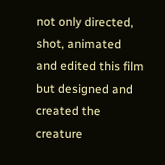not only directed, shot, animated and edited this film but designed and created the creature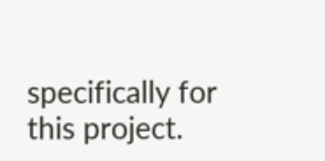specifically for this project.